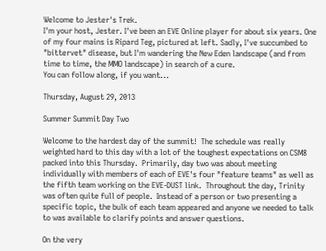Welcome to Jester's Trek.
I'm your host, Jester. I've been an EVE Online player for about six years. One of my four mains is Ripard Teg, pictured at left. Sadly, I've succumbed to "bittervet" disease, but I'm wandering the New Eden landscape (and from time to time, the MMO landscape) in search of a cure.
You can follow along, if you want...

Thursday, August 29, 2013

Summer Summit Day Two

Welcome to the hardest day of the summit!  The schedule was really weighted hard to this day with a lot of the toughest expectations on CSM8 packed into this Thursday.  Primarily, day two was about meeting individually with members of each of EVE's four "feature teams" as well as the fifth team working on the EVE-DUST link.  Throughout the day, Trinity was often quite full of people.  Instead of a person or two presenting a specific topic, the bulk of each team appeared and anyone we needed to talk to was available to clarify points and answer questions.

On the very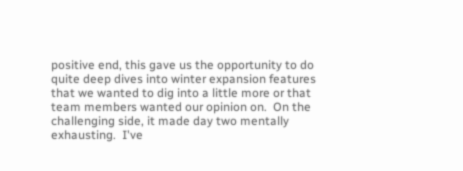positive end, this gave us the opportunity to do quite deep dives into winter expansion features that we wanted to dig into a little more or that team members wanted our opinion on.  On the challenging side, it made day two mentally exhausting.  I've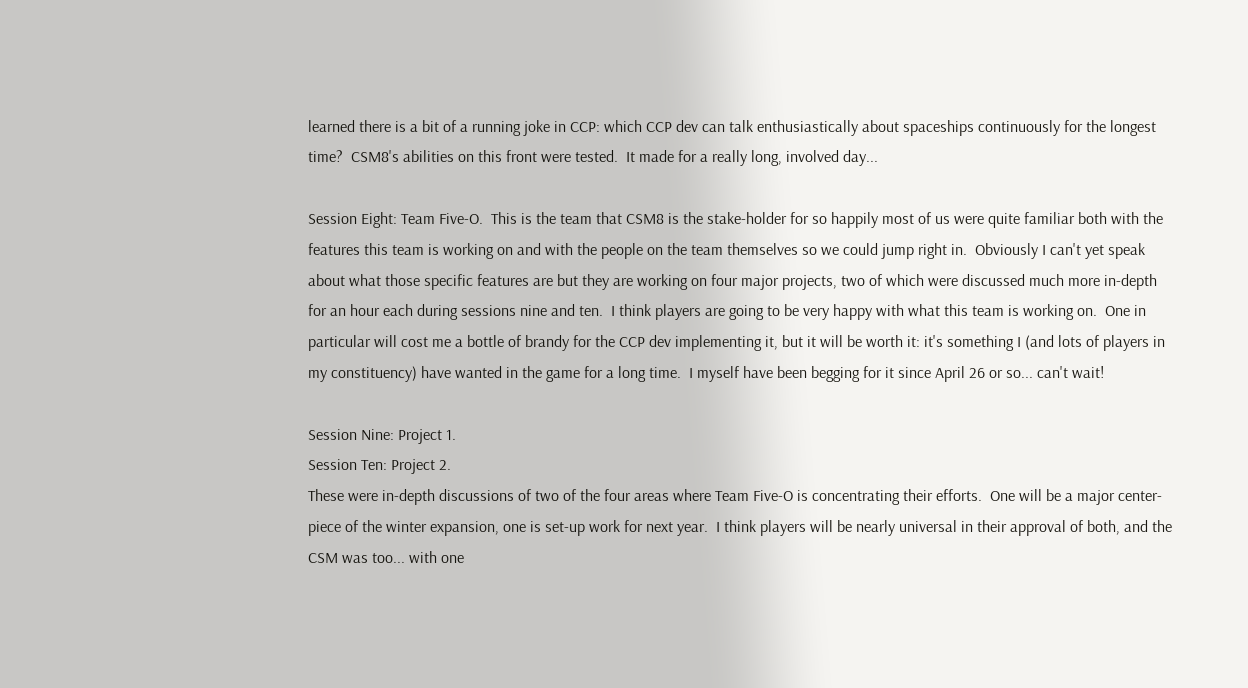learned there is a bit of a running joke in CCP: which CCP dev can talk enthusiastically about spaceships continuously for the longest time?  CSM8's abilities on this front were tested.  It made for a really long, involved day...

Session Eight: Team Five-O.  This is the team that CSM8 is the stake-holder for so happily most of us were quite familiar both with the features this team is working on and with the people on the team themselves so we could jump right in.  Obviously I can't yet speak about what those specific features are but they are working on four major projects, two of which were discussed much more in-depth for an hour each during sessions nine and ten.  I think players are going to be very happy with what this team is working on.  One in particular will cost me a bottle of brandy for the CCP dev implementing it, but it will be worth it: it's something I (and lots of players in my constituency) have wanted in the game for a long time.  I myself have been begging for it since April 26 or so... can't wait!

Session Nine: Project 1.
Session Ten: Project 2.
These were in-depth discussions of two of the four areas where Team Five-O is concentrating their efforts.  One will be a major center-piece of the winter expansion, one is set-up work for next year.  I think players will be nearly universal in their approval of both, and the CSM was too... with one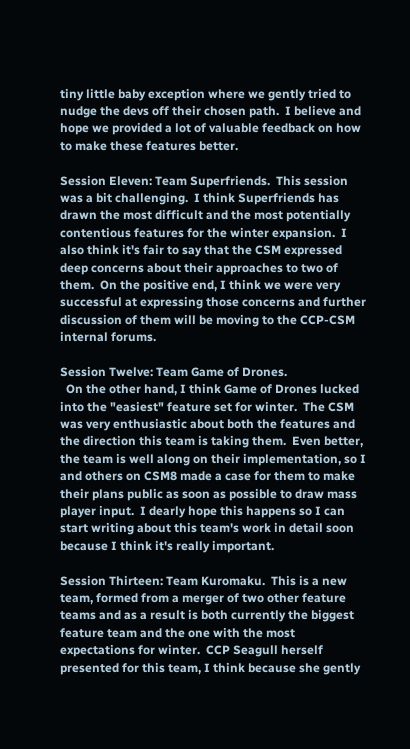tiny little baby exception where we gently tried to nudge the devs off their chosen path.  I believe and hope we provided a lot of valuable feedback on how to make these features better.

Session Eleven: Team Superfriends.  This session was a bit challenging.  I think Superfriends has drawn the most difficult and the most potentially contentious features for the winter expansion.  I also think it's fair to say that the CSM expressed deep concerns about their approaches to two of them.  On the positive end, I think we were very successful at expressing those concerns and further discussion of them will be moving to the CCP-CSM internal forums.

Session Twelve: Team Game of Drones.
  On the other hand, I think Game of Drones lucked into the "easiest" feature set for winter.  The CSM was very enthusiastic about both the features and the direction this team is taking them.  Even better, the team is well along on their implementation, so I and others on CSM8 made a case for them to make their plans public as soon as possible to draw mass player input.  I dearly hope this happens so I can start writing about this team's work in detail soon because I think it's really important.

Session Thirteen: Team Kuromaku.  This is a new team, formed from a merger of two other feature teams and as a result is both currently the biggest feature team and the one with the most expectations for winter.  CCP Seagull herself presented for this team, I think because she gently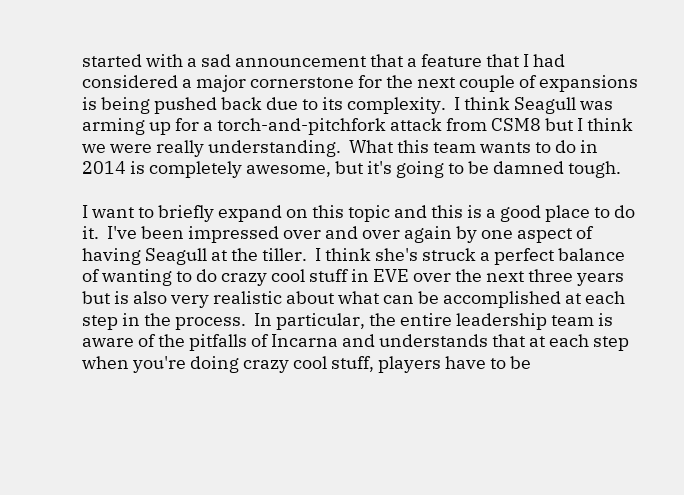started with a sad announcement that a feature that I had considered a major cornerstone for the next couple of expansions is being pushed back due to its complexity.  I think Seagull was arming up for a torch-and-pitchfork attack from CSM8 but I think we were really understanding.  What this team wants to do in 2014 is completely awesome, but it's going to be damned tough.

I want to briefly expand on this topic and this is a good place to do it.  I've been impressed over and over again by one aspect of having Seagull at the tiller.  I think she's struck a perfect balance of wanting to do crazy cool stuff in EVE over the next three years but is also very realistic about what can be accomplished at each step in the process.  In particular, the entire leadership team is aware of the pitfalls of Incarna and understands that at each step when you're doing crazy cool stuff, players have to be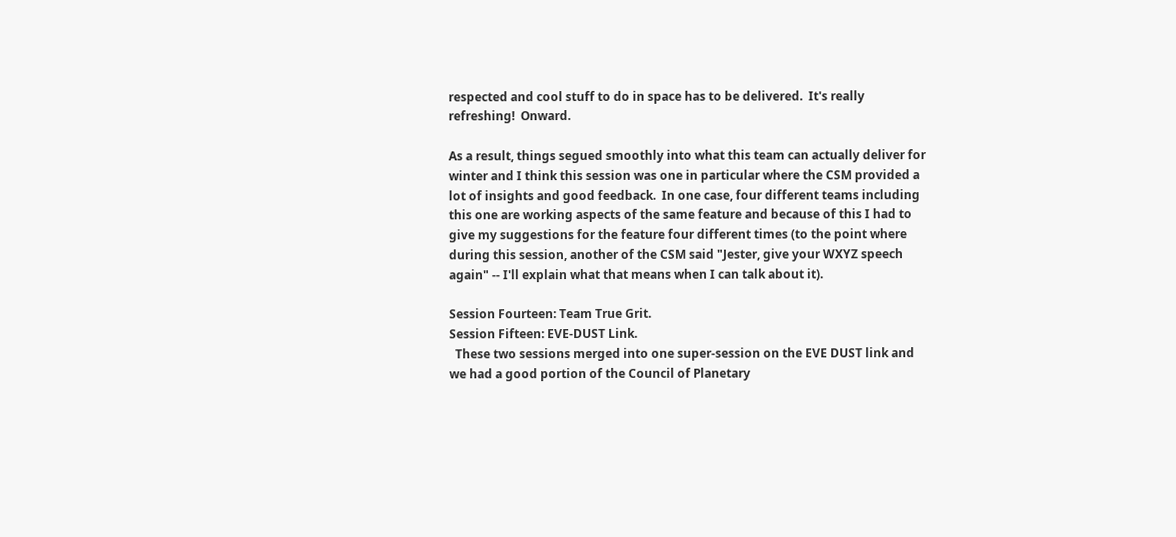respected and cool stuff to do in space has to be delivered.  It's really refreshing!  Onward.

As a result, things segued smoothly into what this team can actually deliver for winter and I think this session was one in particular where the CSM provided a lot of insights and good feedback.  In one case, four different teams including this one are working aspects of the same feature and because of this I had to give my suggestions for the feature four different times (to the point where during this session, another of the CSM said "Jester, give your WXYZ speech again" -- I'll explain what that means when I can talk about it).

Session Fourteen: Team True Grit.
Session Fifteen: EVE-DUST Link.
  These two sessions merged into one super-session on the EVE DUST link and we had a good portion of the Council of Planetary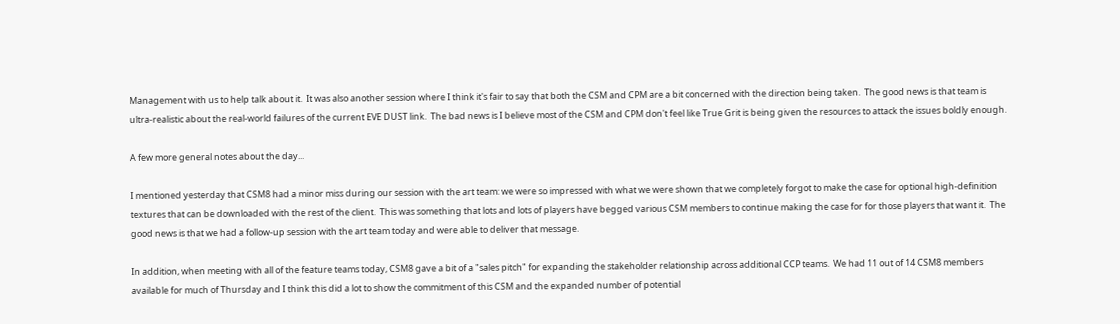Management with us to help talk about it.  It was also another session where I think it's fair to say that both the CSM and CPM are a bit concerned with the direction being taken.  The good news is that team is ultra-realistic about the real-world failures of the current EVE DUST link.  The bad news is I believe most of the CSM and CPM don't feel like True Grit is being given the resources to attack the issues boldly enough.

A few more general notes about the day...

I mentioned yesterday that CSM8 had a minor miss during our session with the art team: we were so impressed with what we were shown that we completely forgot to make the case for optional high-definition textures that can be downloaded with the rest of the client.  This was something that lots and lots of players have begged various CSM members to continue making the case for for those players that want it.  The good news is that we had a follow-up session with the art team today and were able to deliver that message.

In addition, when meeting with all of the feature teams today, CSM8 gave a bit of a "sales pitch" for expanding the stakeholder relationship across additional CCP teams.  We had 11 out of 14 CSM8 members available for much of Thursday and I think this did a lot to show the commitment of this CSM and the expanded number of potential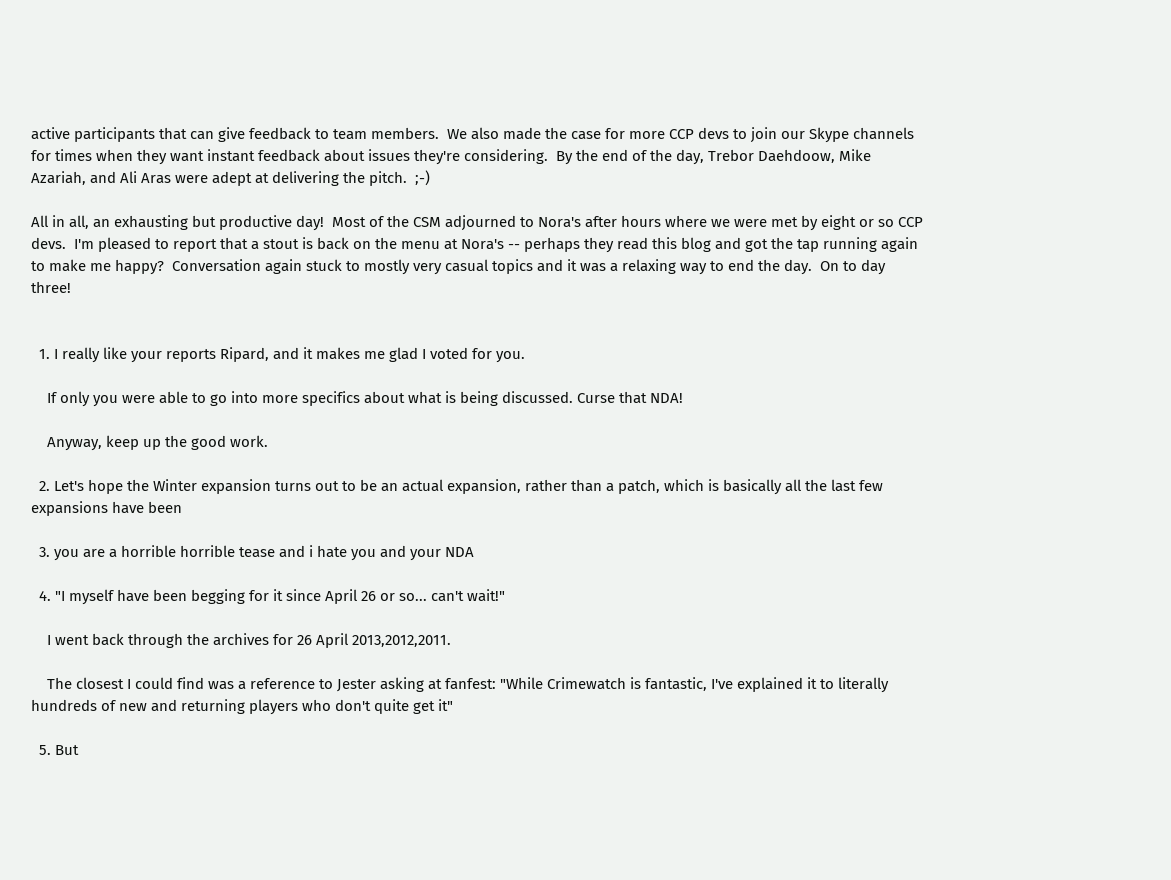active participants that can give feedback to team members.  We also made the case for more CCP devs to join our Skype channels for times when they want instant feedback about issues they're considering.  By the end of the day, Trebor Daehdoow, Mike Azariah, and Ali Aras were adept at delivering the pitch.  ;-)

All in all, an exhausting but productive day!  Most of the CSM adjourned to Nora's after hours where we were met by eight or so CCP devs.  I'm pleased to report that a stout is back on the menu at Nora's -- perhaps they read this blog and got the tap running again to make me happy?  Conversation again stuck to mostly very casual topics and it was a relaxing way to end the day.  On to day three!


  1. I really like your reports Ripard, and it makes me glad I voted for you.

    If only you were able to go into more specifics about what is being discussed. Curse that NDA!

    Anyway, keep up the good work.

  2. Let's hope the Winter expansion turns out to be an actual expansion, rather than a patch, which is basically all the last few expansions have been

  3. you are a horrible horrible tease and i hate you and your NDA

  4. "I myself have been begging for it since April 26 or so... can't wait!"

    I went back through the archives for 26 April 2013,2012,2011.

    The closest I could find was a reference to Jester asking at fanfest: "While Crimewatch is fantastic, I've explained it to literally hundreds of new and returning players who don't quite get it"

  5. But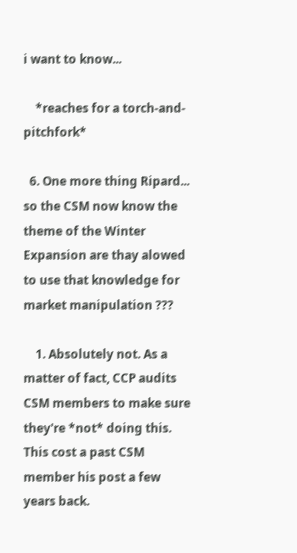i want to know...

    *reaches for a torch-and-pitchfork*

  6. One more thing Ripard... so the CSM now know the theme of the Winter Expansion are thay alowed to use that knowledge for market manipulation ???

    1. Absolutely not. As a matter of fact, CCP audits CSM members to make sure they're *not* doing this. This cost a past CSM member his post a few years back.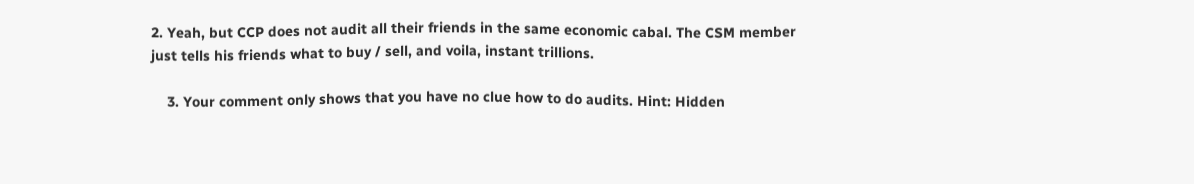2. Yeah, but CCP does not audit all their friends in the same economic cabal. The CSM member just tells his friends what to buy / sell, and voila, instant trillions.

    3. Your comment only shows that you have no clue how to do audits. Hint: Hidden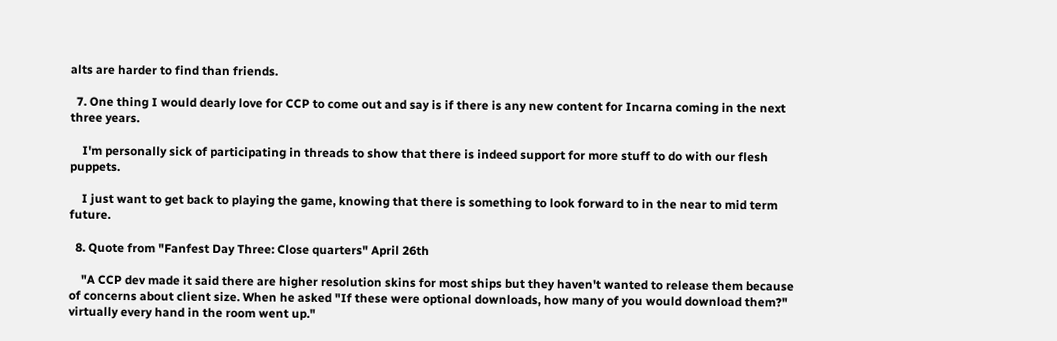alts are harder to find than friends.

  7. One thing I would dearly love for CCP to come out and say is if there is any new content for Incarna coming in the next three years.

    I'm personally sick of participating in threads to show that there is indeed support for more stuff to do with our flesh puppets.

    I just want to get back to playing the game, knowing that there is something to look forward to in the near to mid term future.

  8. Quote from "Fanfest Day Three: Close quarters" April 26th

    "A CCP dev made it said there are higher resolution skins for most ships but they haven't wanted to release them because of concerns about client size. When he asked "If these were optional downloads, how many of you would download them?" virtually every hand in the room went up."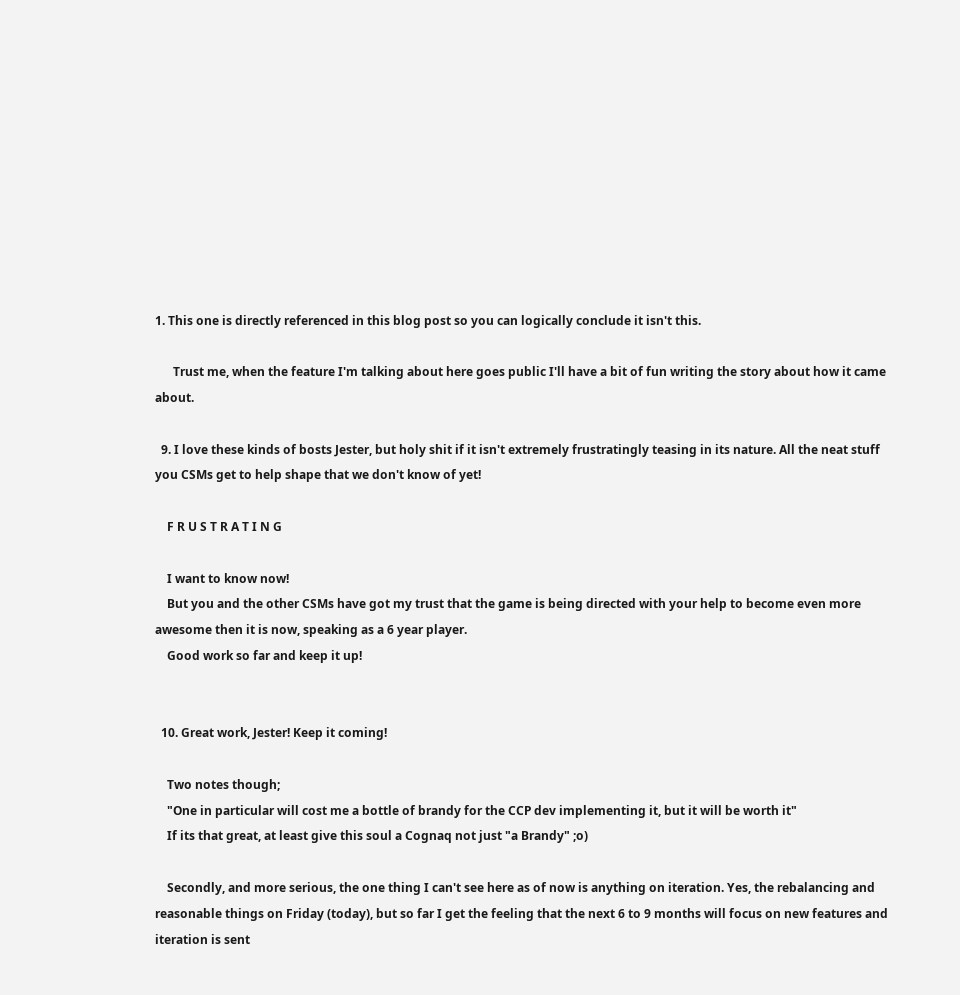1. This one is directly referenced in this blog post so you can logically conclude it isn't this.

      Trust me, when the feature I'm talking about here goes public I'll have a bit of fun writing the story about how it came about.

  9. I love these kinds of bosts Jester, but holy shit if it isn't extremely frustratingly teasing in its nature. All the neat stuff you CSMs get to help shape that we don't know of yet!

    F R U S T R A T I N G

    I want to know now!
    But you and the other CSMs have got my trust that the game is being directed with your help to become even more awesome then it is now, speaking as a 6 year player.
    Good work so far and keep it up!


  10. Great work, Jester! Keep it coming!

    Two notes though;
    "One in particular will cost me a bottle of brandy for the CCP dev implementing it, but it will be worth it"
    If its that great, at least give this soul a Cognaq not just "a Brandy" ;o)

    Secondly, and more serious, the one thing I can't see here as of now is anything on iteration. Yes, the rebalancing and reasonable things on Friday (today), but so far I get the feeling that the next 6 to 9 months will focus on new features and iteration is sent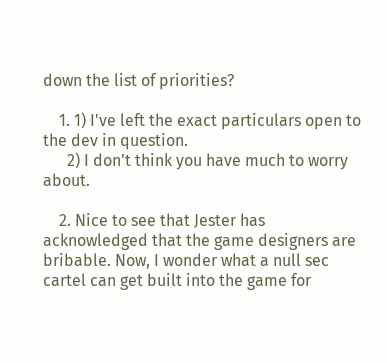down the list of priorities?

    1. 1) I've left the exact particulars open to the dev in question.
      2) I don't think you have much to worry about.

    2. Nice to see that Jester has acknowledged that the game designers are bribable. Now, I wonder what a null sec cartel can get built into the game for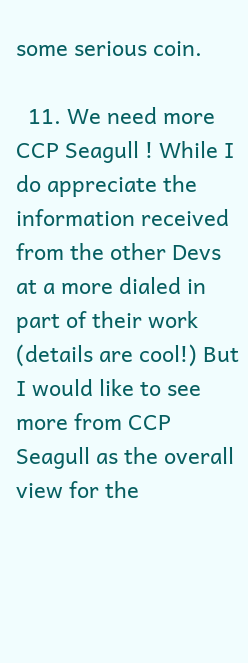some serious coin.

  11. We need more CCP Seagull ! While I do appreciate the information received from the other Devs at a more dialed in part of their work (details are cool!) But I would like to see more from CCP Seagull as the overall view for the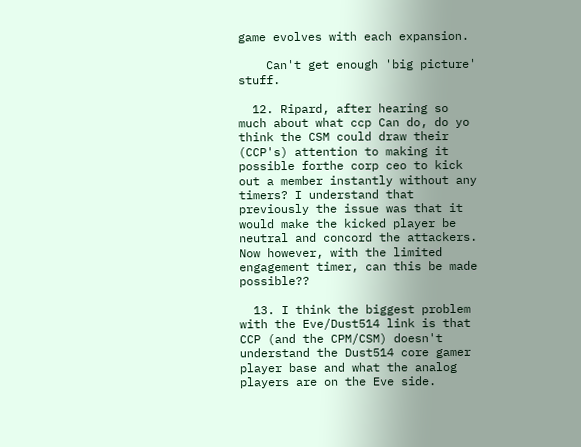game evolves with each expansion.

    Can't get enough 'big picture' stuff.

  12. Ripard, after hearing so much about what ccp Can do, do yo think the CSM could draw their (CCP's) attention to making it possible forthe corp ceo to kick out a member instantly without any timers? I understand that previously the issue was that it would make the kicked player be neutral and concord the attackers. Now however, with the limited engagement timer, can this be made possible??

  13. I think the biggest problem with the Eve/Dust514 link is that CCP (and the CPM/CSM) doesn't understand the Dust514 core gamer player base and what the analog players are on the Eve side.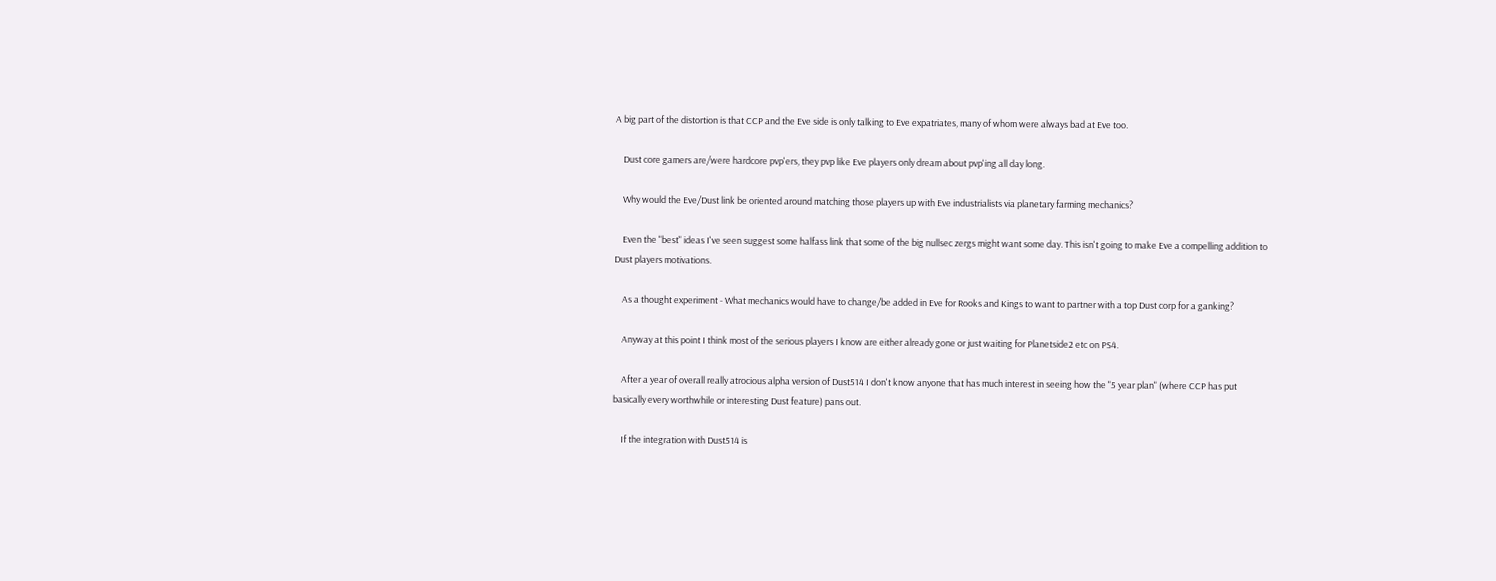A big part of the distortion is that CCP and the Eve side is only talking to Eve expatriates, many of whom were always bad at Eve too.

    Dust core gamers are/were hardcore pvp'ers, they pvp like Eve players only dream about pvp'ing all day long.

    Why would the Eve/Dust link be oriented around matching those players up with Eve industrialists via planetary farming mechanics?

    Even the "best" ideas I've seen suggest some halfass link that some of the big nullsec zergs might want some day. This isn't going to make Eve a compelling addition to Dust players motivations.

    As a thought experiment - What mechanics would have to change/be added in Eve for Rooks and Kings to want to partner with a top Dust corp for a ganking?

    Anyway at this point I think most of the serious players I know are either already gone or just waiting for Planetside2 etc on PS4.

    After a year of overall really atrocious alpha version of Dust514 I don't know anyone that has much interest in seeing how the "5 year plan" (where CCP has put basically every worthwhile or interesting Dust feature) pans out.

    If the integration with Dust514 is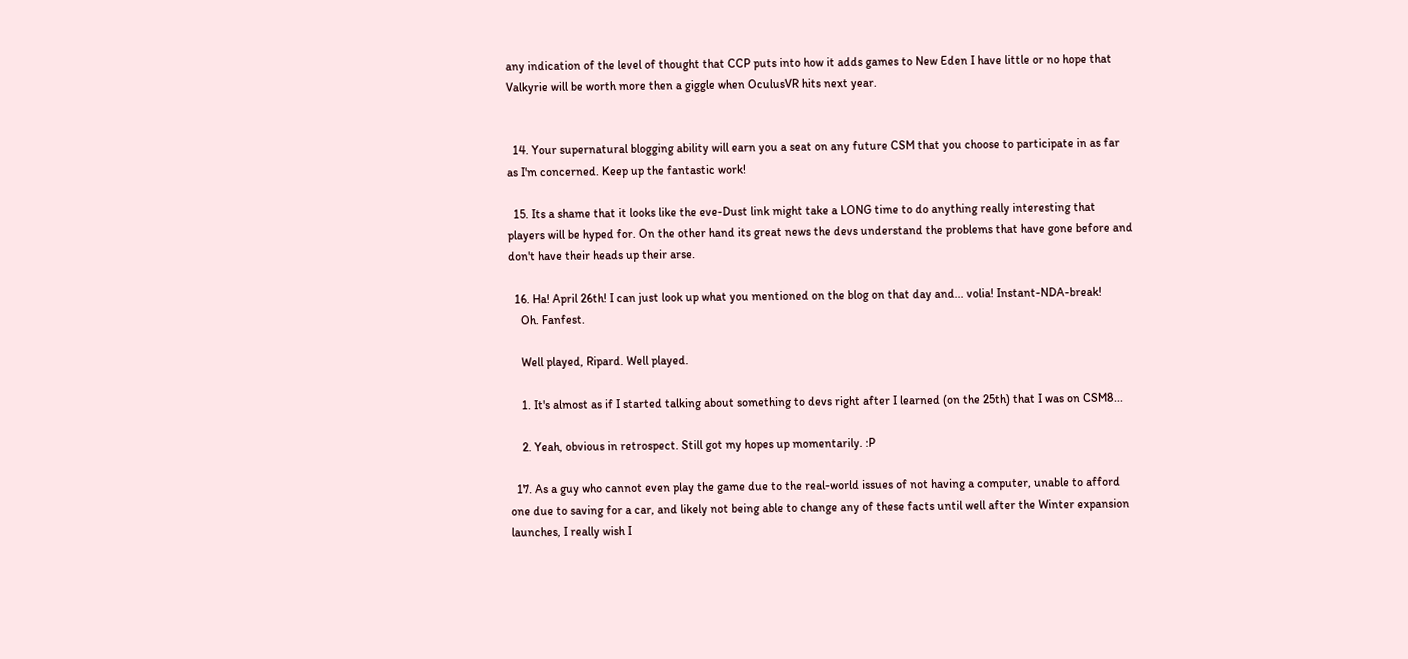any indication of the level of thought that CCP puts into how it adds games to New Eden I have little or no hope that Valkyrie will be worth more then a giggle when OculusVR hits next year.


  14. Your supernatural blogging ability will earn you a seat on any future CSM that you choose to participate in as far as I'm concerned. Keep up the fantastic work!

  15. Its a shame that it looks like the eve-Dust link might take a LONG time to do anything really interesting that players will be hyped for. On the other hand its great news the devs understand the problems that have gone before and don't have their heads up their arse.

  16. Ha! April 26th! I can just look up what you mentioned on the blog on that day and... volia! Instant-NDA-break!
    Oh. Fanfest.

    Well played, Ripard. Well played.

    1. It's almost as if I started talking about something to devs right after I learned (on the 25th) that I was on CSM8...

    2. Yeah, obvious in retrospect. Still got my hopes up momentarily. :P

  17. As a guy who cannot even play the game due to the real-world issues of not having a computer, unable to afford one due to saving for a car, and likely not being able to change any of these facts until well after the Winter expansion launches, I really wish I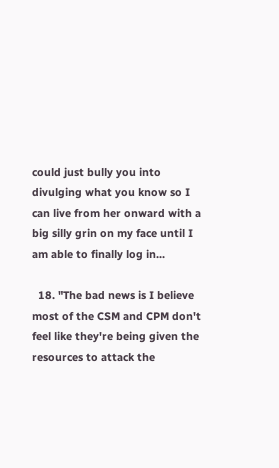could just bully you into divulging what you know so I can live from her onward with a big silly grin on my face until I am able to finally log in...

  18. "The bad news is I believe most of the CSM and CPM don't feel like they're being given the resources to attack the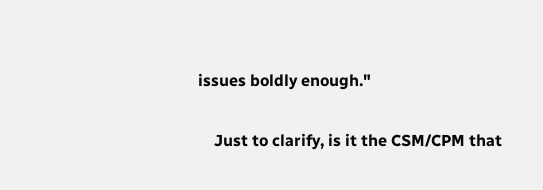issues boldly enough."

    Just to clarify, is it the CSM/CPM that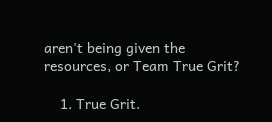aren't being given the resources, or Team True Grit?

    1. True Grit.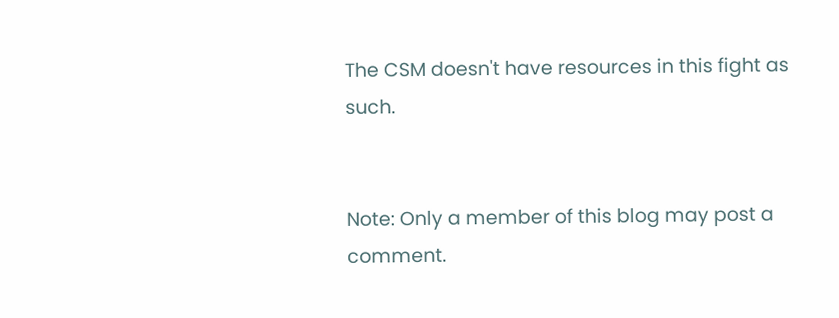The CSM doesn't have resources in this fight as such.


Note: Only a member of this blog may post a comment.